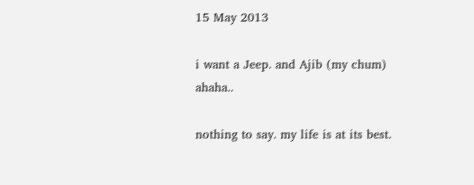15 May 2013

i want a Jeep. and Ajib (my chum) ahaha..

nothing to say. my life is at its best.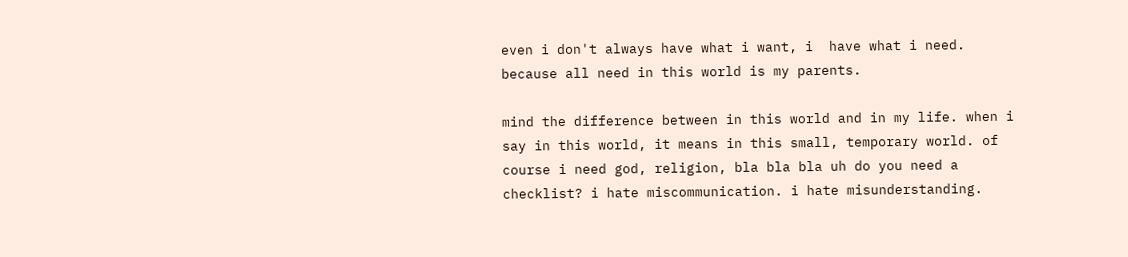even i don't always have what i want, i  have what i need. because all need in this world is my parents.

mind the difference between in this world and in my life. when i say in this world, it means in this small, temporary world. of course i need god, religion, bla bla bla uh do you need a checklist? i hate miscommunication. i hate misunderstanding.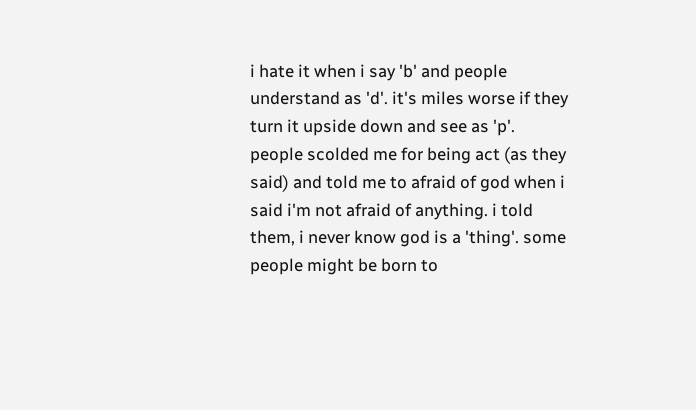i hate it when i say 'b' and people understand as 'd'. it's miles worse if they turn it upside down and see as 'p'. people scolded me for being act (as they said) and told me to afraid of god when i said i'm not afraid of anything. i told them, i never know god is a 'thing'. some people might be born to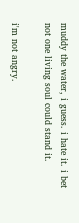muddy the water, i guess. i hate it. i bet not one living soul could stand it.

i'm not angry.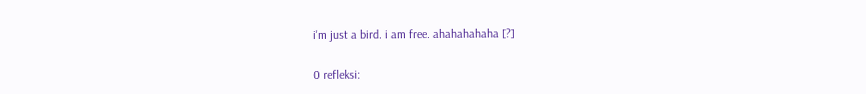i'm just a bird. i am free. ahahahahaha [?]

0 refleksi: